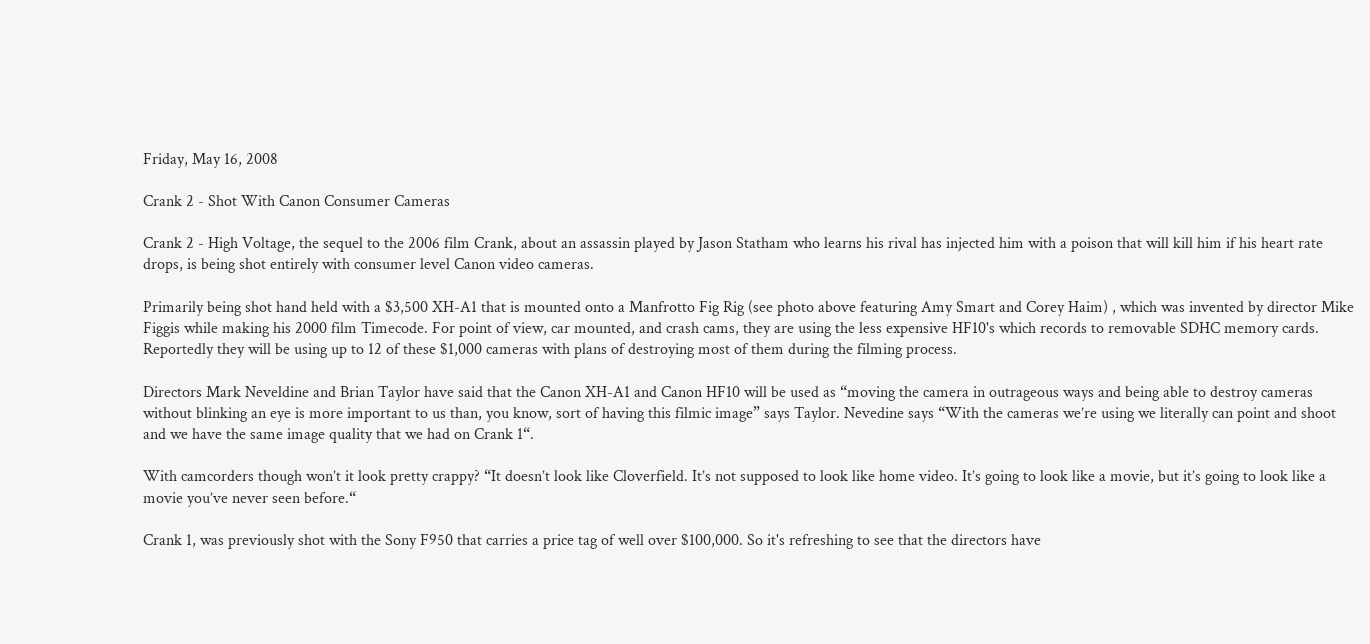Friday, May 16, 2008

Crank 2 - Shot With Canon Consumer Cameras

Crank 2 - High Voltage, the sequel to the 2006 film Crank, about an assassin played by Jason Statham who learns his rival has injected him with a poison that will kill him if his heart rate drops, is being shot entirely with consumer level Canon video cameras.

Primarily being shot hand held with a $3,500 XH-A1 that is mounted onto a Manfrotto Fig Rig (see photo above featuring Amy Smart and Corey Haim) , which was invented by director Mike Figgis while making his 2000 film Timecode. For point of view, car mounted, and crash cams, they are using the less expensive HF10's which records to removable SDHC memory cards. Reportedly they will be using up to 12 of these $1,000 cameras with plans of destroying most of them during the filming process.

Directors Mark Neveldine and Brian Taylor have said that the Canon XH-A1 and Canon HF10 will be used as “moving the camera in outrageous ways and being able to destroy cameras without blinking an eye is more important to us than, you know, sort of having this filmic image” says Taylor. Nevedine says “With the cameras we’re using we literally can point and shoot and we have the same image quality that we had on Crank 1“.

With camcorders though won’t it look pretty crappy? “It doesn’t look like Cloverfield. It’s not supposed to look like home video. It’s going to look like a movie, but it’s going to look like a movie you’ve never seen before.“

Crank 1, was previously shot with the Sony F950 that carries a price tag of well over $100,000. So it's refreshing to see that the directors have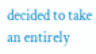decided to take an entirely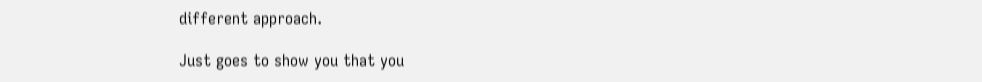different approach.

Just goes to show you that you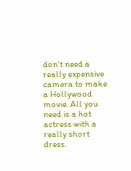don't need a really expensive camera to make a Hollywood movie. All you need is a hot actress with a really short dress.